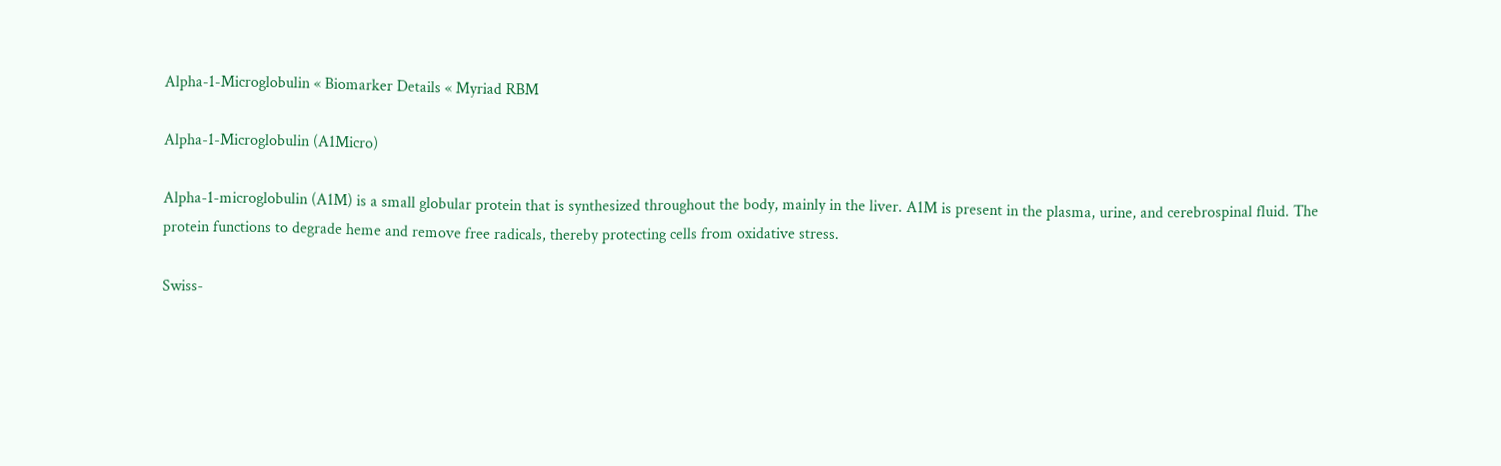Alpha-1-Microglobulin « Biomarker Details « Myriad RBM

Alpha-1-Microglobulin (A1Micro)

Alpha-1-microglobulin (A1M) is a small globular protein that is synthesized throughout the body, mainly in the liver. A1M is present in the plasma, urine, and cerebrospinal fluid. The protein functions to degrade heme and remove free radicals, thereby protecting cells from oxidative stress.

Swiss-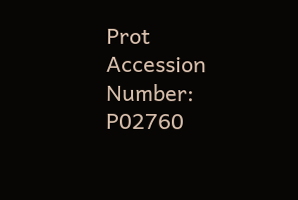Prot Accession Number: P02760